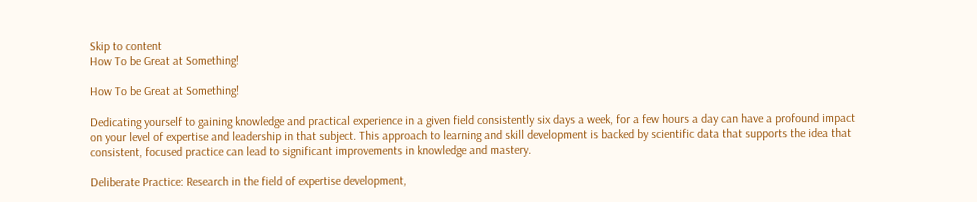Skip to content
How To be Great at Something!

How To be Great at Something!

Dedicating yourself to gaining knowledge and practical experience in a given field consistently six days a week, for a few hours a day can have a profound impact on your level of expertise and leadership in that subject. This approach to learning and skill development is backed by scientific data that supports the idea that consistent, focused practice can lead to significant improvements in knowledge and mastery.

Deliberate Practice: Research in the field of expertise development,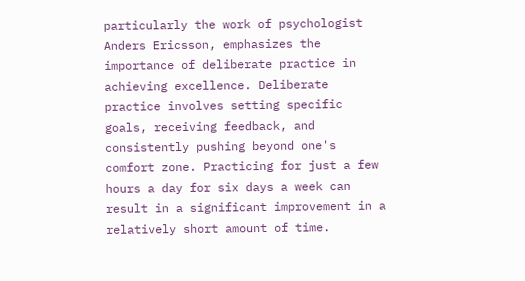particularly the work of psychologist Anders Ericsson, emphasizes the importance of deliberate practice in achieving excellence. Deliberate practice involves setting specific goals, receiving feedback, and consistently pushing beyond one's comfort zone. Practicing for just a few hours a day for six days a week can result in a significant improvement in a relatively short amount of time.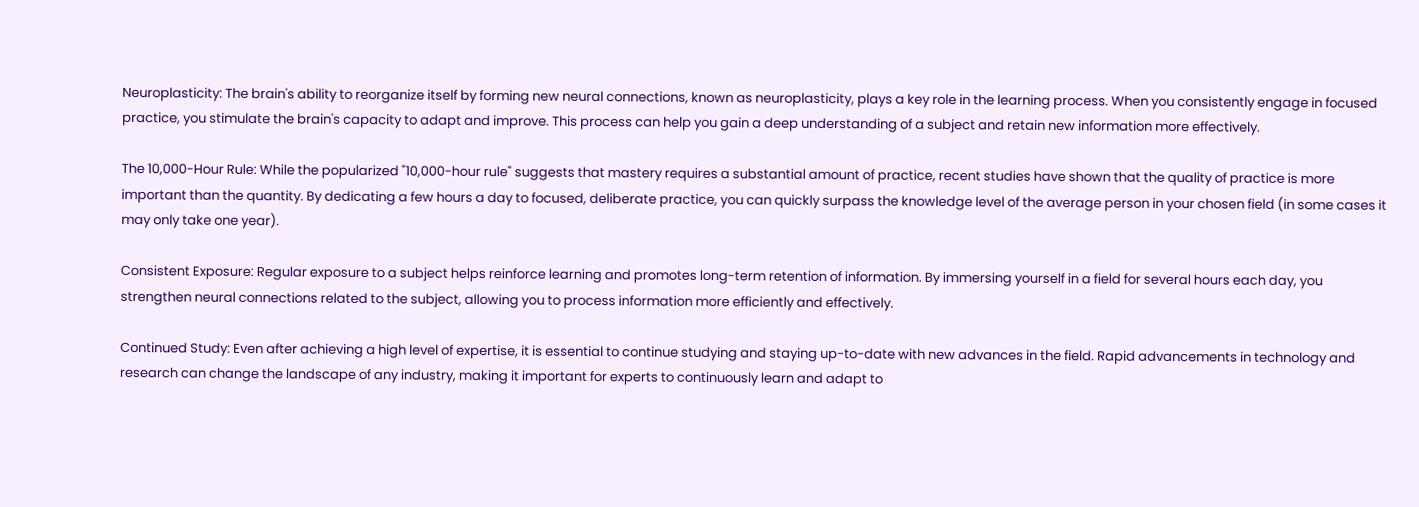Neuroplasticity: The brain's ability to reorganize itself by forming new neural connections, known as neuroplasticity, plays a key role in the learning process. When you consistently engage in focused practice, you stimulate the brain's capacity to adapt and improve. This process can help you gain a deep understanding of a subject and retain new information more effectively.

The 10,000-Hour Rule: While the popularized "10,000-hour rule" suggests that mastery requires a substantial amount of practice, recent studies have shown that the quality of practice is more important than the quantity. By dedicating a few hours a day to focused, deliberate practice, you can quickly surpass the knowledge level of the average person in your chosen field (in some cases it may only take one year).

Consistent Exposure: Regular exposure to a subject helps reinforce learning and promotes long-term retention of information. By immersing yourself in a field for several hours each day, you strengthen neural connections related to the subject, allowing you to process information more efficiently and effectively.

Continued Study: Even after achieving a high level of expertise, it is essential to continue studying and staying up-to-date with new advances in the field. Rapid advancements in technology and research can change the landscape of any industry, making it important for experts to continuously learn and adapt to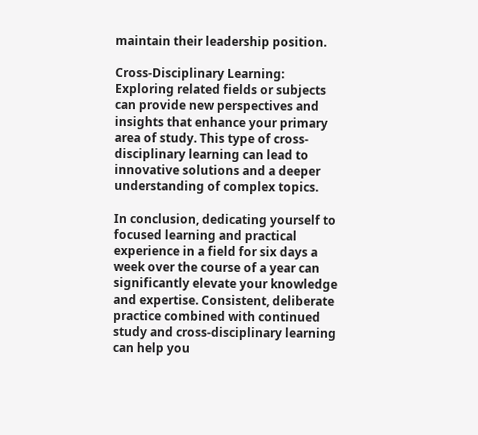maintain their leadership position.

Cross-Disciplinary Learning: Exploring related fields or subjects can provide new perspectives and insights that enhance your primary area of study. This type of cross-disciplinary learning can lead to innovative solutions and a deeper understanding of complex topics.

In conclusion, dedicating yourself to focused learning and practical experience in a field for six days a week over the course of a year can significantly elevate your knowledge and expertise. Consistent, deliberate practice combined with continued study and cross-disciplinary learning can help you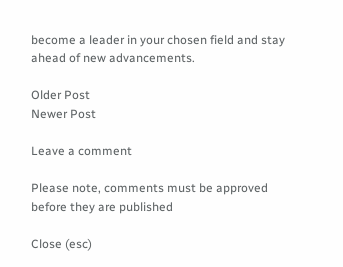become a leader in your chosen field and stay ahead of new advancements.

Older Post
Newer Post

Leave a comment

Please note, comments must be approved before they are published

Close (esc)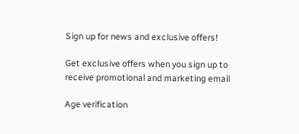Sign up for news and exclusive offers!

Get exclusive offers when you sign up to receive promotional and marketing email

Age verification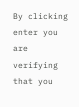By clicking enter you are verifying that you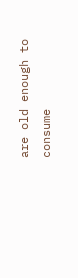are old enough to consume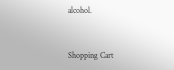alcohol.


Shopping Cart